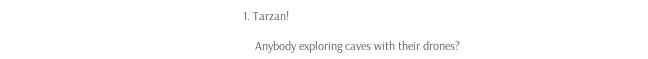1. Tarzan!

    Anybody exploring caves with their drones?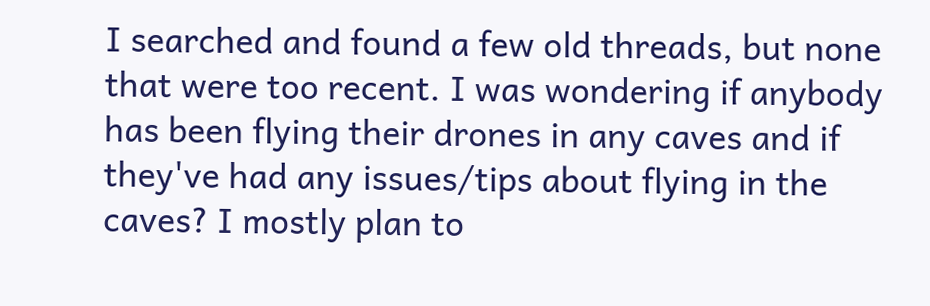I searched and found a few old threads, but none that were too recent. I was wondering if anybody has been flying their drones in any caves and if they've had any issues/tips about flying in the caves? I mostly plan to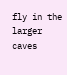fly in the larger caves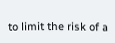to limit the risk of a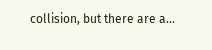collision, but there are a...